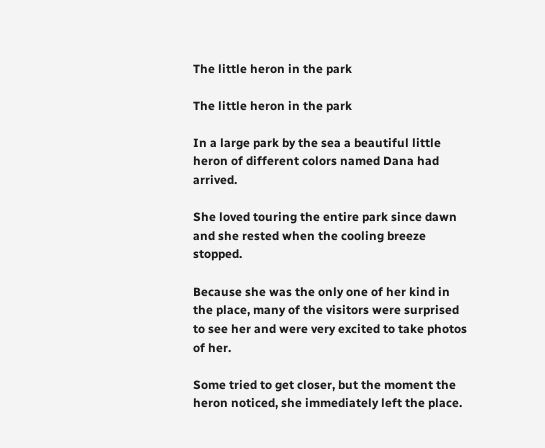The little heron in the park

The little heron in the park

In a large park by the sea a beautiful little heron of different colors named Dana had arrived.

She loved touring the entire park since dawn and she rested when the cooling breeze stopped.

Because she was the only one of her kind in the place, many of the visitors were surprised to see her and were very excited to take photos of her.

Some tried to get closer, but the moment the heron noticed, she immediately left the place.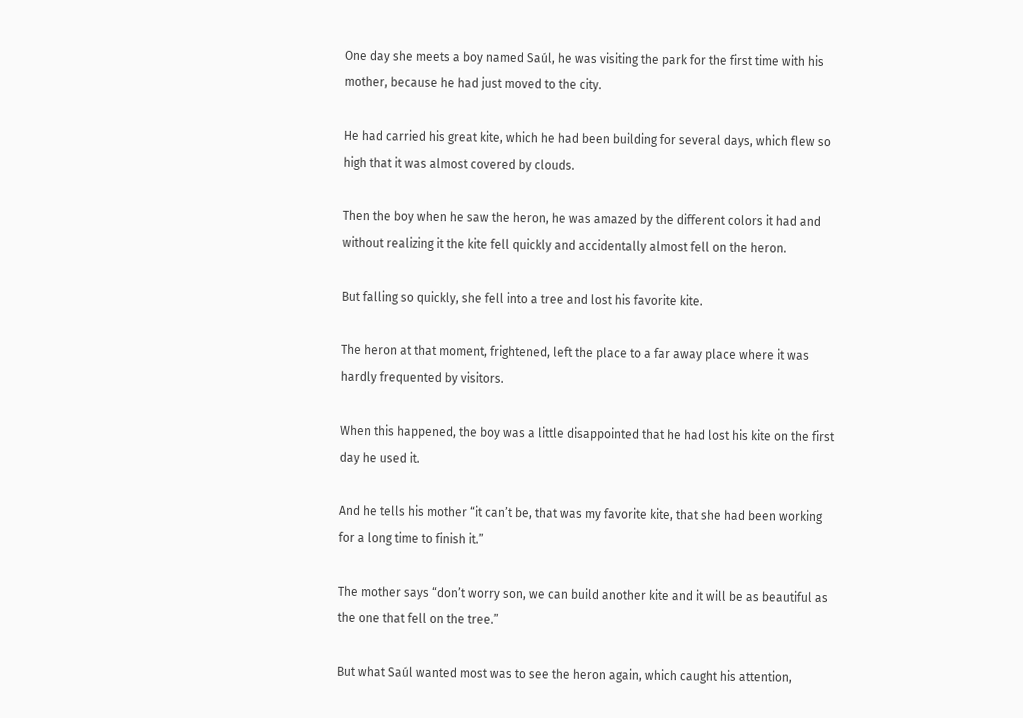One day she meets a boy named Saúl, he was visiting the park for the first time with his mother, because he had just moved to the city.

He had carried his great kite, which he had been building for several days, which flew so high that it was almost covered by clouds.

Then the boy when he saw the heron, he was amazed by the different colors it had and without realizing it the kite fell quickly and accidentally almost fell on the heron.

But falling so quickly, she fell into a tree and lost his favorite kite.

The heron at that moment, frightened, left the place to a far away place where it was hardly frequented by visitors.

When this happened, the boy was a little disappointed that he had lost his kite on the first day he used it.

And he tells his mother “it can’t be, that was my favorite kite, that she had been working for a long time to finish it.”

The mother says “don’t worry son, we can build another kite and it will be as beautiful as the one that fell on the tree.”

But what Saúl wanted most was to see the heron again, which caught his attention,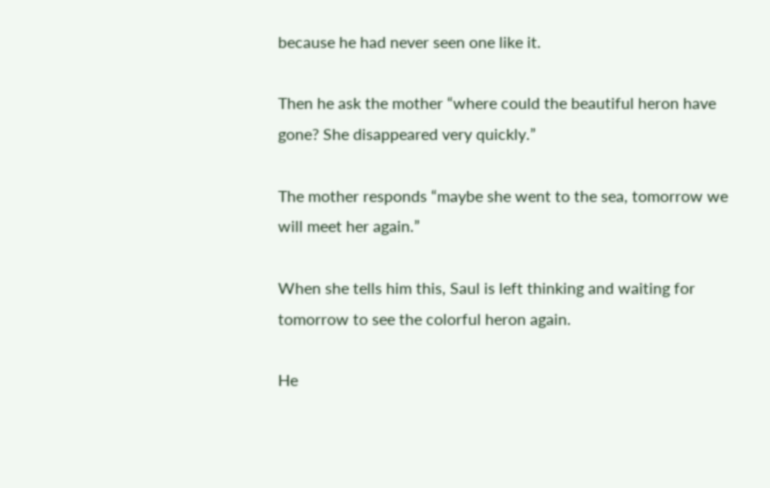because he had never seen one like it.

Then he ask the mother “where could the beautiful heron have gone? She disappeared very quickly.”

The mother responds “maybe she went to the sea, tomorrow we will meet her again.”

When she tells him this, Saul is left thinking and waiting for tomorrow to see the colorful heron again.

He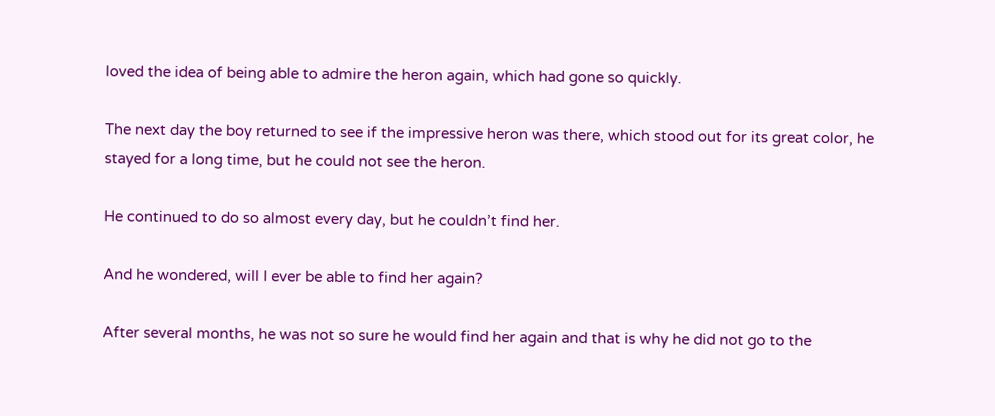loved the idea of being able to admire the heron again, which had gone so quickly.

The next day the boy returned to see if the impressive heron was there, which stood out for its great color, he stayed for a long time, but he could not see the heron.

He continued to do so almost every day, but he couldn’t find her.

And he wondered, will I ever be able to find her again?

After several months, he was not so sure he would find her again and that is why he did not go to the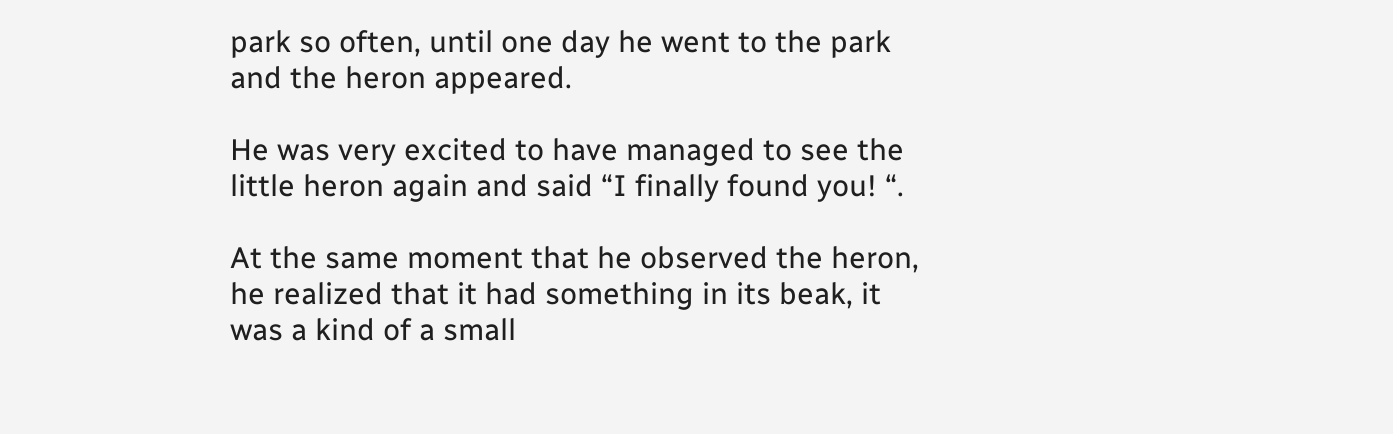park so often, until one day he went to the park and the heron appeared.

He was very excited to have managed to see the little heron again and said “I finally found you! “.

At the same moment that he observed the heron, he realized that it had something in its beak, it was a kind of a small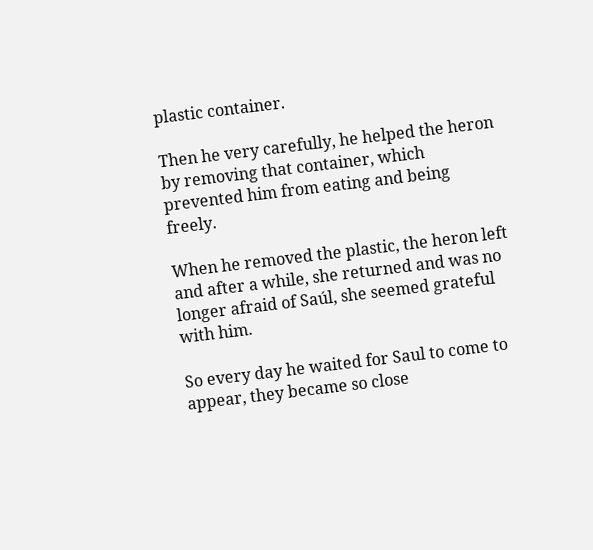plastic container.

Then he very carefully, he helped the heron by removing that container, which prevented him from eating and being freely.

When he removed the plastic, the heron left and after a while, she returned and was no longer afraid of Saúl, she seemed grateful with him.

So every day he waited for Saul to come to appear, they became so close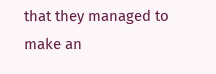that they managed to make an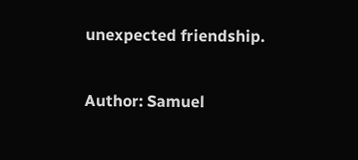unexpected friendship.

Author: Samuel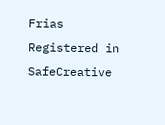Frias Registered in SafeCreative